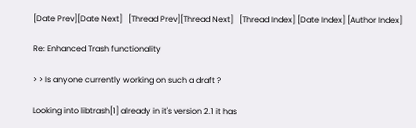[Date Prev][Date Next]   [Thread Prev][Thread Next]   [Thread Index] [Date Index] [Author Index]

Re: Enhanced Trash functionality

> > Is anyone currently working on such a draft ?

Looking into libtrash[1] already in it's version 2.1 it has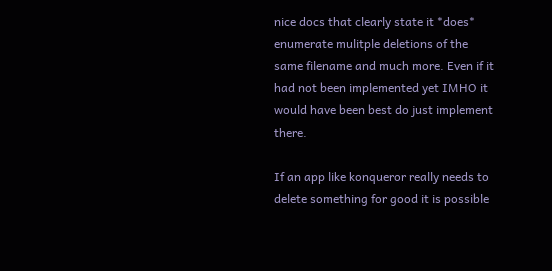nice docs that clearly state it *does* enumerate mulitple deletions of the same filename and much more. Even if it had not been implemented yet IMHO it would have been best do just implement there.

If an app like konqueror really needs to delete something for good it is possible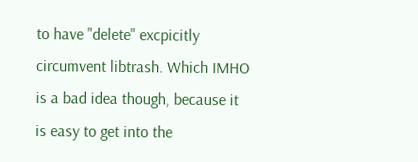to have "delete" excpicitly circumvent libtrash. Which IMHO is a bad idea though, because it is easy to get into the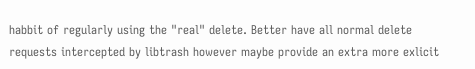habbit of regularly using the "real" delete. Better have all normal delete requests intercepted by libtrash however maybe provide an extra more exlicit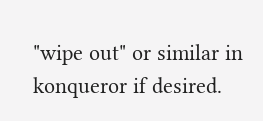"wipe out" or similar in konqueror if desired.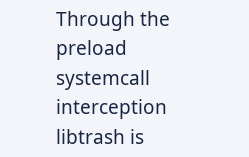Through the preload systemcall interception libtrash is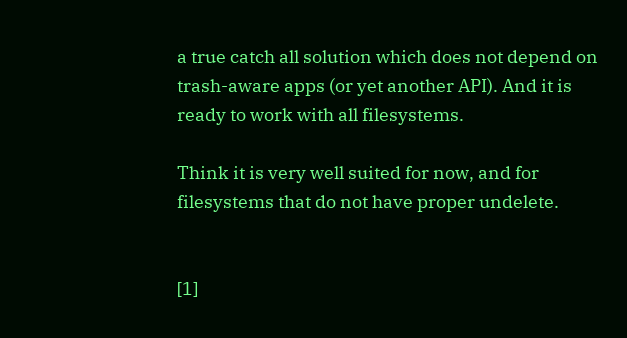a true catch all solution which does not depend on trash-aware apps (or yet another API). And it is ready to work with all filesystems.

Think it is very well suited for now, and for filesystems that do not have proper undelete.


[1]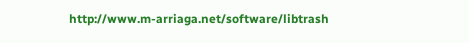http://www.m-arriaga.net/software/libtrash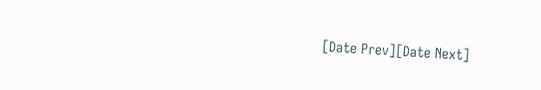[Date Prev][Date Next]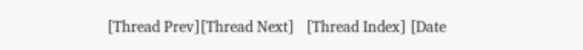[Thread Prev][Thread Next]   [Thread Index] [Date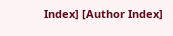Index] [Author Index]